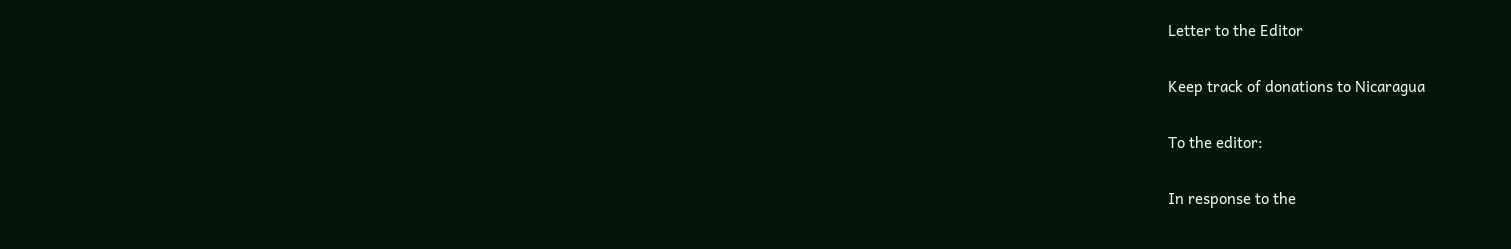Letter to the Editor

Keep track of donations to Nicaragua

To the editor:

In response to the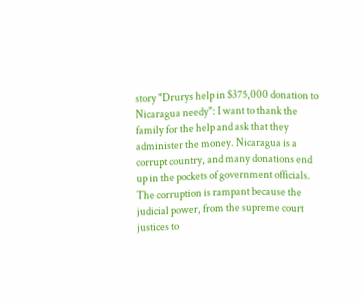story "Drurys help in $375,000 donation to Nicaragua needy": I want to thank the family for the help and ask that they administer the money. Nicaragua is a corrupt country, and many donations end up in the pockets of government officials. The corruption is rampant because the judicial power, from the supreme court justices to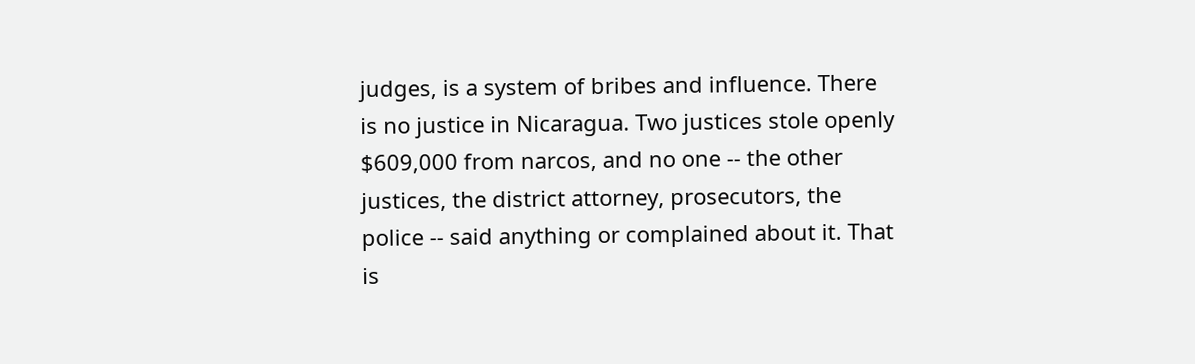judges, is a system of bribes and influence. There is no justice in Nicaragua. Two justices stole openly $609,000 from narcos, and no one -- the other justices, the district attorney, prosecutors, the police -- said anything or complained about it. That is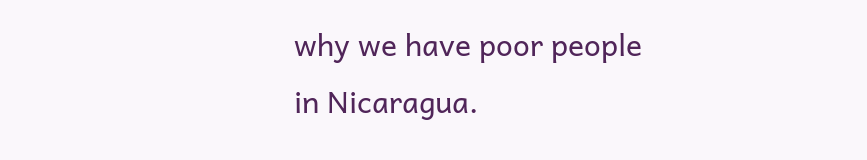why we have poor people in Nicaragua.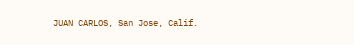JUAN CARLOS, San Jose, Calif.